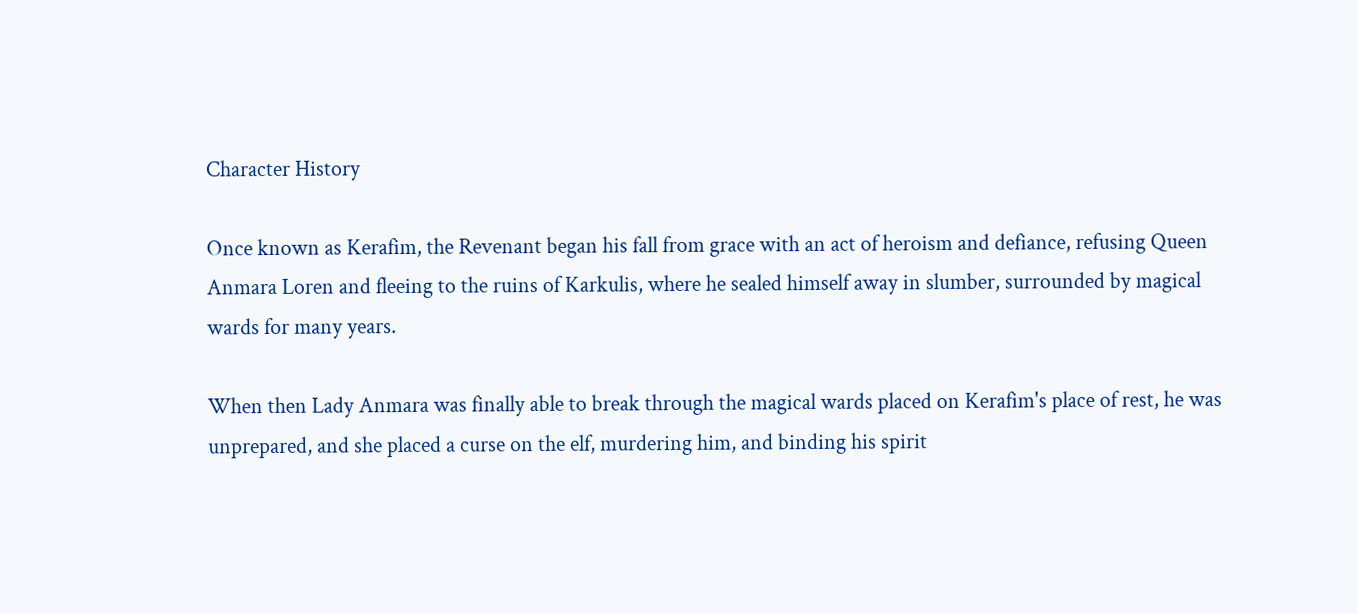Character History

Once known as Kerafim, the Revenant began his fall from grace with an act of heroism and defiance, refusing Queen Anmara Loren and fleeing to the ruins of Karkulis, where he sealed himself away in slumber, surrounded by magical wards for many years.

When then Lady Anmara was finally able to break through the magical wards placed on Kerafim's place of rest, he was unprepared, and she placed a curse on the elf, murdering him, and binding his spirit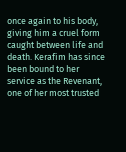once again to his body, giving him a cruel form caught between life and death. Kerafim has since been bound to her service as the Revenant, one of her most trusted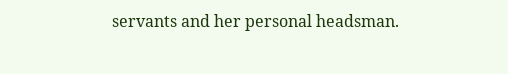servants and her personal headsman.